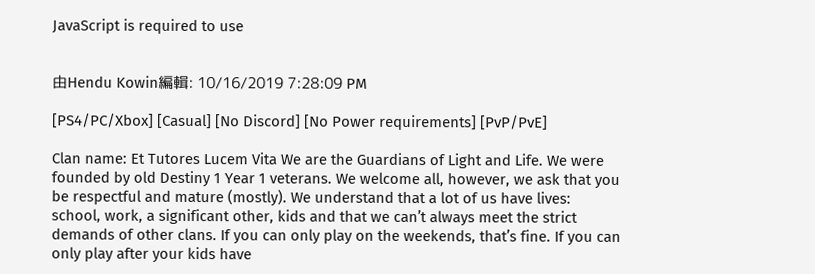JavaScript is required to use


由Hendu Kowin編輯: 10/16/2019 7:28:09 PM

[PS4/PC/Xbox] [Casual] [No Discord] [No Power requirements] [PvP/PvE]

Clan name: Et Tutores Lucem Vita We are the Guardians of Light and Life. We were founded by old Destiny 1 Year 1 veterans. We welcome all, however, we ask that you be respectful and mature (mostly). We understand that a lot of us have lives: school, work, a significant other, kids and that we can’t always meet the strict demands of other clans. If you can only play on the weekends, that’s fine. If you can only play after your kids have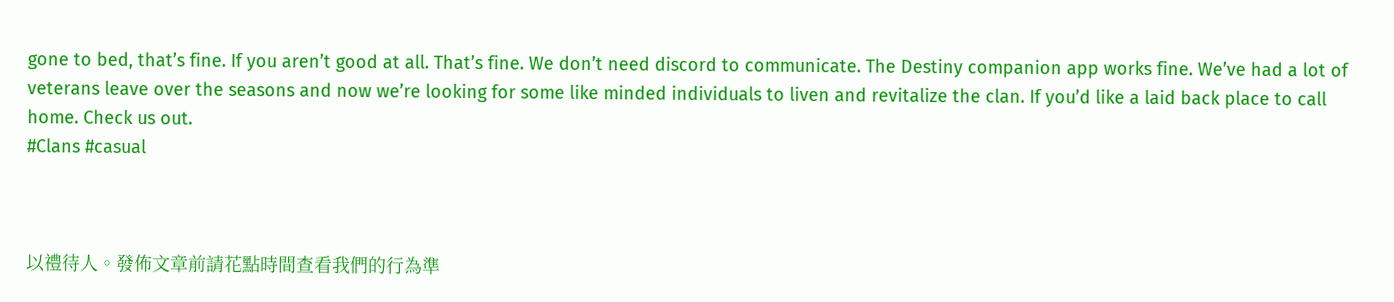gone to bed, that’s fine. If you aren’t good at all. That’s fine. We don’t need discord to communicate. The Destiny companion app works fine. We’ve had a lot of veterans leave over the seasons and now we’re looking for some like minded individuals to liven and revitalize the clan. If you’d like a laid back place to call home. Check us out.
#Clans #casual



以禮待人。發佈文章前請花點時間查看我們的行為準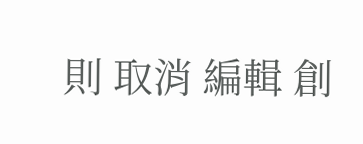則 取消 編輯 創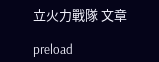立火力戰隊 文章

preload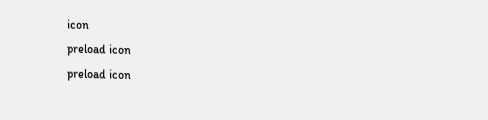icon
preload icon
preload icon